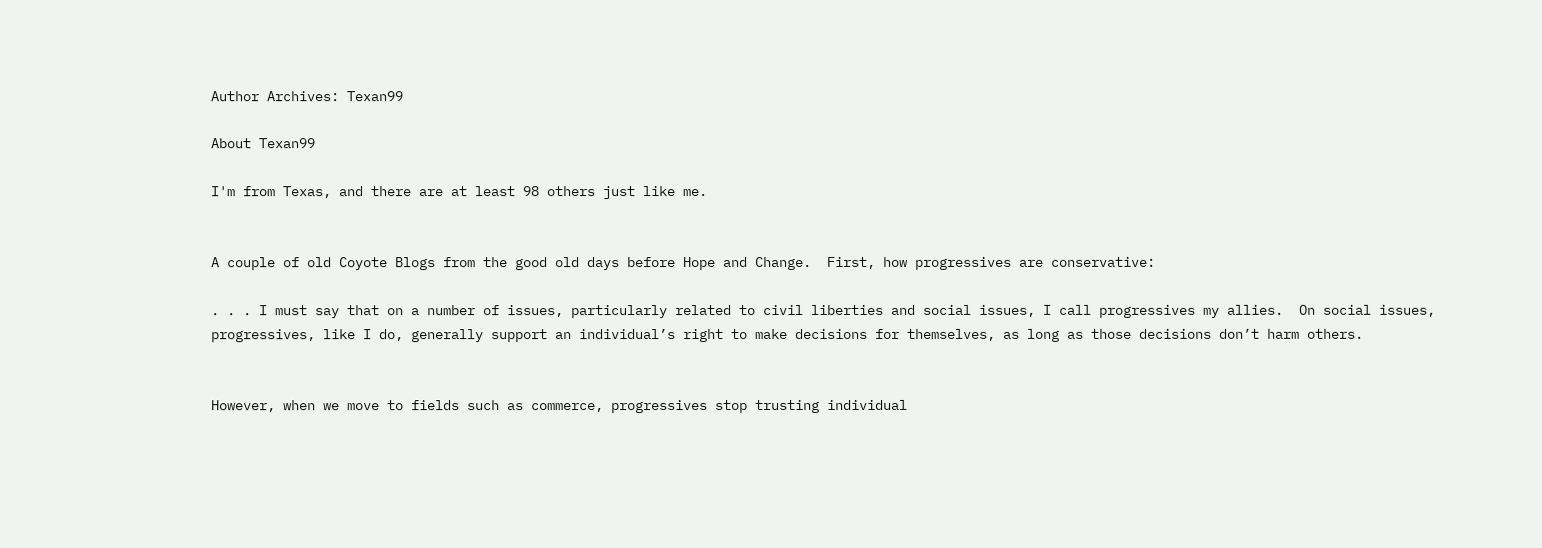Author Archives: Texan99

About Texan99

I'm from Texas, and there are at least 98 others just like me.


A couple of old Coyote Blogs from the good old days before Hope and Change.  First, how progressives are conservative:

. . . I must say that on a number of issues, particularly related to civil liberties and social issues, I call progressives my allies.  On social issues, progressives, like I do, generally support an individual’s right to make decisions for themselves, as long as those decisions don’t harm others.


However, when we move to fields such as commerce, progressives stop trusting individual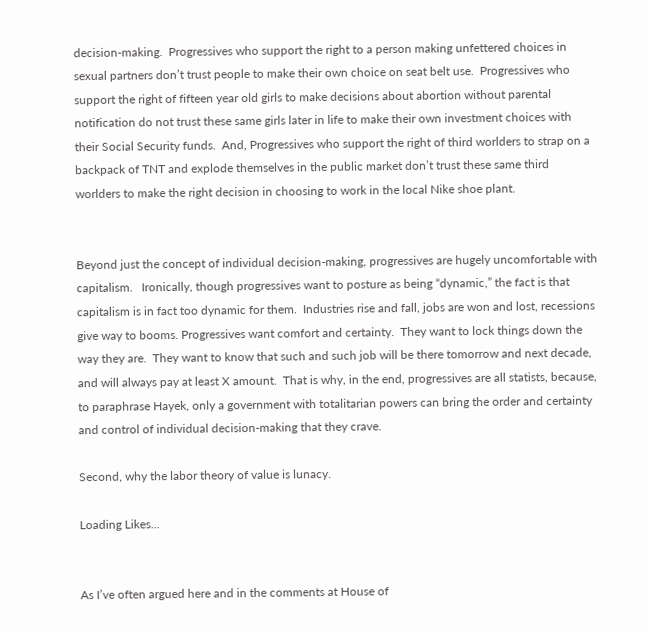decision-making.  Progressives who support the right to a person making unfettered choices in sexual partners don’t trust people to make their own choice on seat belt use.  Progressives who support the right of fifteen year old girls to make decisions about abortion without parental notification do not trust these same girls later in life to make their own investment choices with their Social Security funds.  And, Progressives who support the right of third worlders to strap on a backpack of TNT and explode themselves in the public market don’t trust these same third worlders to make the right decision in choosing to work in the local Nike shoe plant.


Beyond just the concept of individual decision-making, progressives are hugely uncomfortable with capitalism.   Ironically, though progressives want to posture as being “dynamic,” the fact is that capitalism is in fact too dynamic for them.  Industries rise and fall, jobs are won and lost, recessions give way to booms. Progressives want comfort and certainty.  They want to lock things down the way they are.  They want to know that such and such job will be there tomorrow and next decade, and will always pay at least X amount.  That is why, in the end, progressives are all statists, because, to paraphrase Hayek, only a government with totalitarian powers can bring the order and certainty and control of individual decision-making that they crave.

Second, why the labor theory of value is lunacy.

Loading Likes...


As I’ve often argued here and in the comments at House of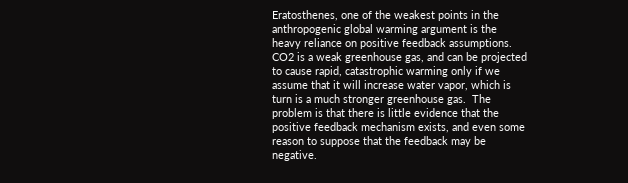Eratosthenes, one of the weakest points in the anthropogenic global warming argument is the heavy reliance on positive feedback assumptions.  CO2 is a weak greenhouse gas, and can be projected to cause rapid, catastrophic warming only if we assume that it will increase water vapor, which is turn is a much stronger greenhouse gas.  The problem is that there is little evidence that the positive feedback mechanism exists, and even some reason to suppose that the feedback may be negative.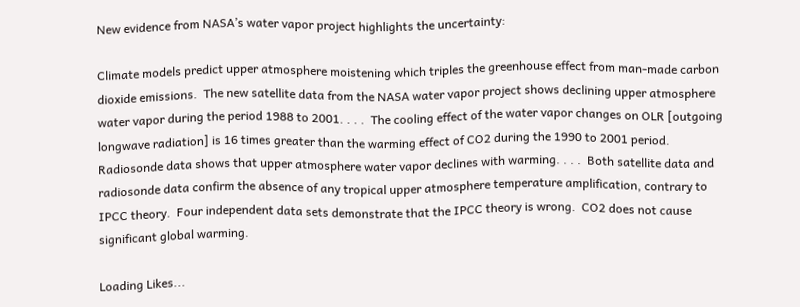New evidence from NASA’s water vapor project highlights the uncertainty:

Climate models predict upper atmosphere moistening which triples the greenhouse effect from man-made carbon dioxide emissions.  The new satellite data from the NASA water vapor project shows declining upper atmosphere water vapor during the period 1988 to 2001. . . .  The cooling effect of the water vapor changes on OLR [outgoing longwave radiation] is 16 times greater than the warming effect of CO2 during the 1990 to 2001 period.  Radiosonde data shows that upper atmosphere water vapor declines with warming. . . .  Both satellite data and radiosonde data confirm the absence of any tropical upper atmosphere temperature amplification, contrary to IPCC theory.  Four independent data sets demonstrate that the IPCC theory is wrong.  CO2 does not cause significant global warming.

Loading Likes...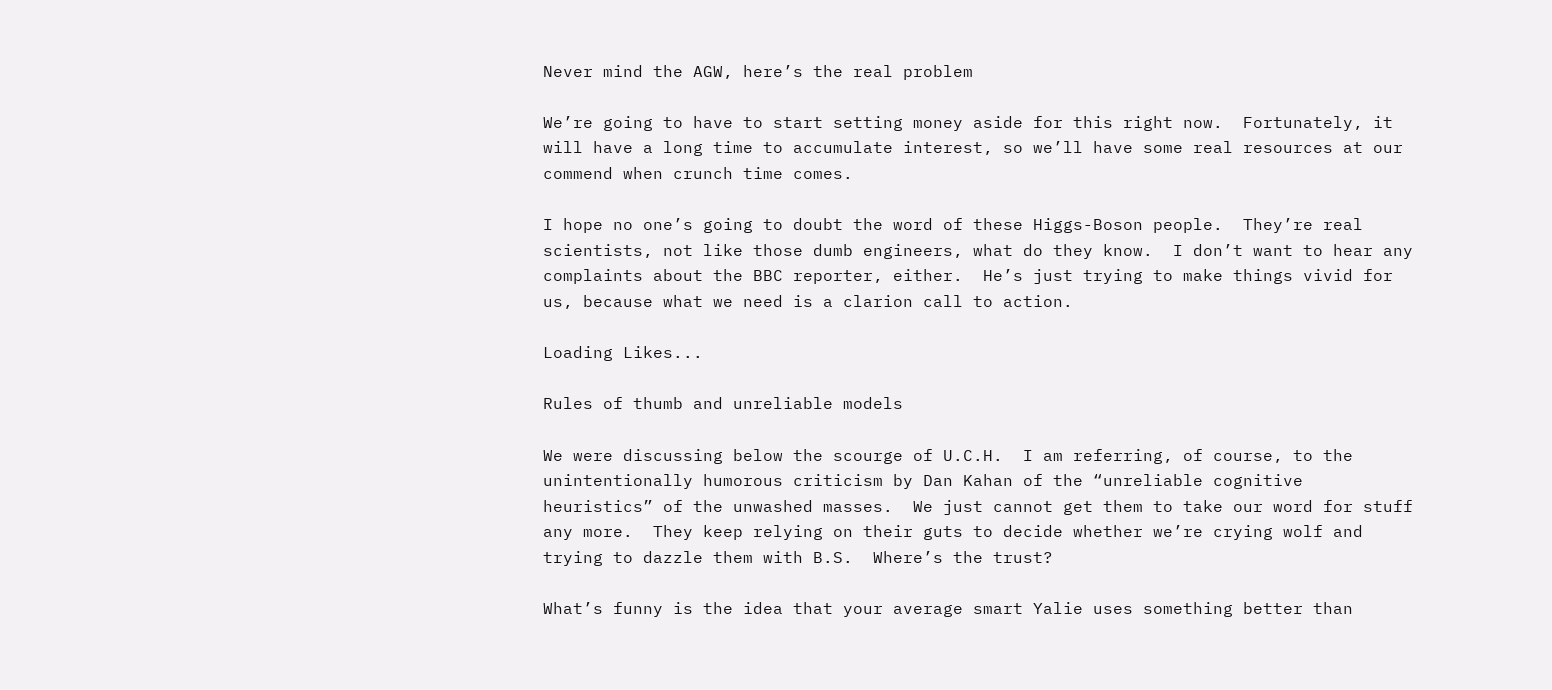Never mind the AGW, here’s the real problem

We’re going to have to start setting money aside for this right now.  Fortunately, it will have a long time to accumulate interest, so we’ll have some real resources at our commend when crunch time comes.

I hope no one’s going to doubt the word of these Higgs-Boson people.  They’re real scientists, not like those dumb engineers, what do they know.  I don’t want to hear any complaints about the BBC reporter, either.  He’s just trying to make things vivid for us, because what we need is a clarion call to action.

Loading Likes...

Rules of thumb and unreliable models

We were discussing below the scourge of U.C.H.  I am referring, of course, to the unintentionally humorous criticism by Dan Kahan of the “unreliable cognitive heuristics” of the unwashed masses.  We just cannot get them to take our word for stuff any more.  They keep relying on their guts to decide whether we’re crying wolf and trying to dazzle them with B.S.  Where’s the trust?

What’s funny is the idea that your average smart Yalie uses something better than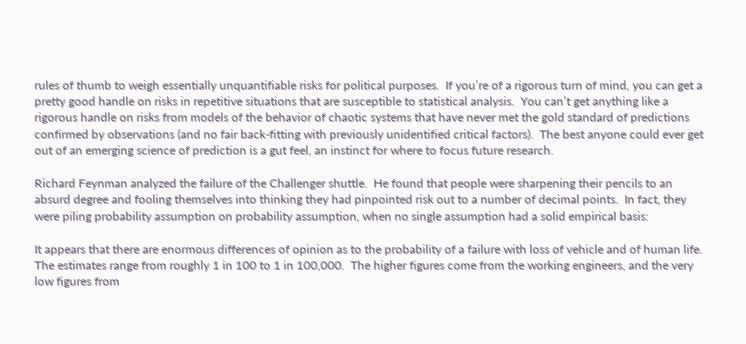rules of thumb to weigh essentially unquantifiable risks for political purposes.  If you’re of a rigorous turn of mind, you can get a pretty good handle on risks in repetitive situations that are susceptible to statistical analysis.  You can’t get anything like a rigorous handle on risks from models of the behavior of chaotic systems that have never met the gold standard of predictions confirmed by observations (and no fair back-fitting with previously unidentified critical factors).  The best anyone could ever get out of an emerging science of prediction is a gut feel, an instinct for where to focus future research.

Richard Feynman analyzed the failure of the Challenger shuttle.  He found that people were sharpening their pencils to an absurd degree and fooling themselves into thinking they had pinpointed risk out to a number of decimal points.  In fact, they were piling probability assumption on probability assumption, when no single assumption had a solid empirical basis:

It appears that there are enormous differences of opinion as to the probability of a failure with loss of vehicle and of human life.  The estimates range from roughly 1 in 100 to 1 in 100,000.  The higher figures come from the working engineers, and the very low figures from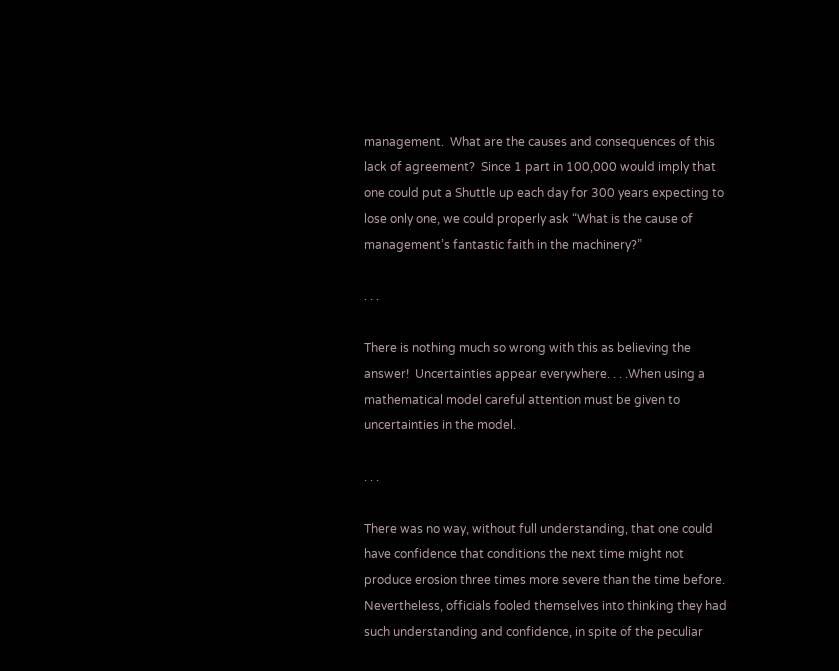management.  What are the causes and consequences of this lack of agreement?  Since 1 part in 100,000 would imply that one could put a Shuttle up each day for 300 years expecting to lose only one, we could properly ask “What is the cause of management’s fantastic faith in the machinery?”

. . .

There is nothing much so wrong with this as believing the answer!  Uncertainties appear everywhere. . . .When using a mathematical model careful attention must be given to uncertainties in the model.

. . .

There was no way, without full understanding, that one could have confidence that conditions the next time might not produce erosion three times more severe than the time before.  Nevertheless, officials fooled themselves into thinking they had such understanding and confidence, in spite of the peculiar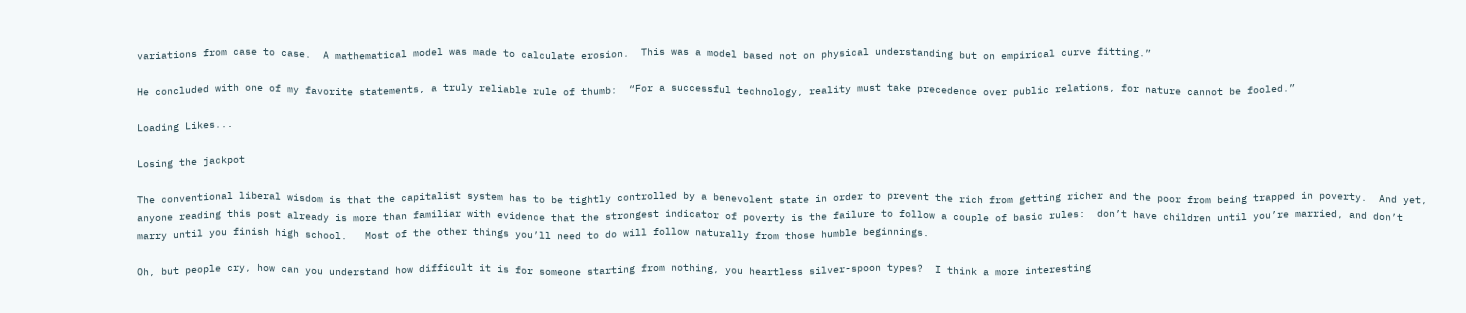variations from case to case.  A mathematical model was made to calculate erosion.  This was a model based not on physical understanding but on empirical curve fitting.”

He concluded with one of my favorite statements, a truly reliable rule of thumb:  “For a successful technology, reality must take precedence over public relations, for nature cannot be fooled.”

Loading Likes...

Losing the jackpot

The conventional liberal wisdom is that the capitalist system has to be tightly controlled by a benevolent state in order to prevent the rich from getting richer and the poor from being trapped in poverty.  And yet, anyone reading this post already is more than familiar with evidence that the strongest indicator of poverty is the failure to follow a couple of basic rules:  don’t have children until you’re married, and don’t marry until you finish high school.   Most of the other things you’ll need to do will follow naturally from those humble beginnings.

Oh, but people cry, how can you understand how difficult it is for someone starting from nothing, you heartless silver-spoon types?  I think a more interesting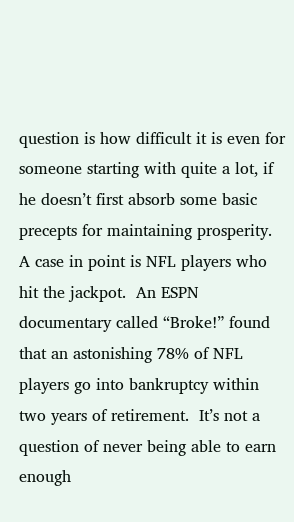question is how difficult it is even for someone starting with quite a lot, if he doesn’t first absorb some basic precepts for maintaining prosperity.  A case in point is NFL players who hit the jackpot.  An ESPN documentary called “Broke!” found that an astonishing 78% of NFL players go into bankruptcy within two years of retirement.  It’s not a question of never being able to earn enough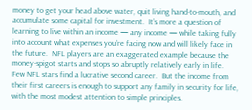money to get your head above water, quit living hand-to-mouth, and accumulate some capital for investment.  It’s more a question of learning to live within an income — any income — while taking fully into account what expenses you’re facing now and will likely face in the future.  NFL players are an exaggerated example because the money-spigot starts and stops so abruptly relatively early in life.  Few NFL stars find a lucrative second career.  But the income from their first careers is enough to support any family in security for life, with the most modest attention to simple principles.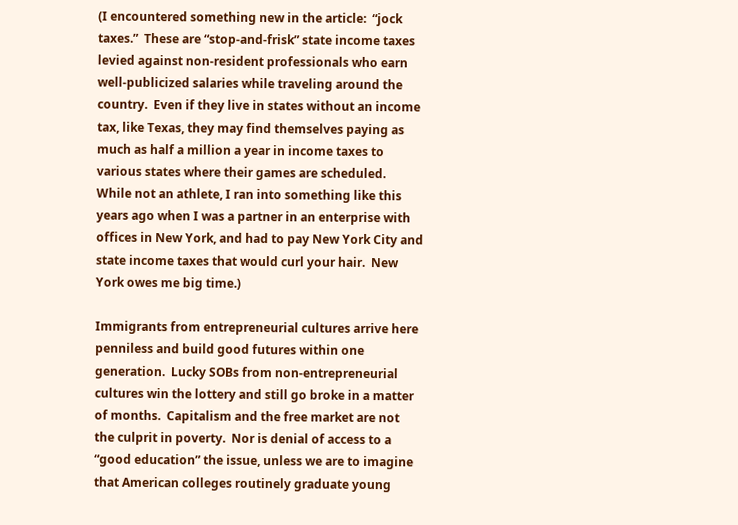(I encountered something new in the article:  “jock taxes.”  These are “stop-and-frisk” state income taxes levied against non-resident professionals who earn well-publicized salaries while traveling around the country.  Even if they live in states without an income tax, like Texas, they may find themselves paying as much as half a million a year in income taxes to various states where their games are scheduled.  While not an athlete, I ran into something like this years ago when I was a partner in an enterprise with offices in New York, and had to pay New York City and state income taxes that would curl your hair.  New York owes me big time.)

Immigrants from entrepreneurial cultures arrive here penniless and build good futures within one generation.  Lucky SOBs from non-entrepreneurial cultures win the lottery and still go broke in a matter of months.  Capitalism and the free market are not the culprit in poverty.  Nor is denial of access to a “good education” the issue, unless we are to imagine that American colleges routinely graduate young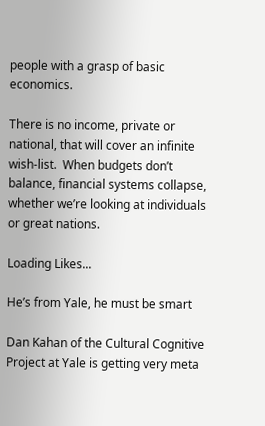people with a grasp of basic economics.

There is no income, private or national, that will cover an infinite wish-list.  When budgets don’t balance, financial systems collapse, whether we’re looking at individuals or great nations.

Loading Likes...

He’s from Yale, he must be smart

Dan Kahan of the Cultural Cognitive Project at Yale is getting very meta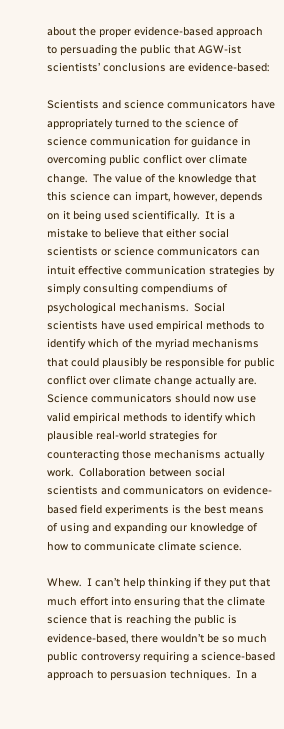about the proper evidence-based approach to persuading the public that AGW-ist scientists’ conclusions are evidence-based:

Scientists and science communicators have appropriately turned to the science of science communication for guidance in overcoming public conflict over climate change.  The value of the knowledge that this science can impart, however, depends on it being used scientifically.  It is a mistake to believe that either social scientists or science communicators can intuit effective communication strategies by simply consulting compendiums of psychological mechanisms.  Social scientists have used empirical methods to identify which of the myriad mechanisms that could plausibly be responsible for public conflict over climate change actually are.  Science communicators should now use valid empirical methods to identify which plausible real-world strategies for counteracting those mechanisms actually work.  Collaboration between social scientists and communicators on evidence-based field experiments is the best means of using and expanding our knowledge of how to communicate climate science.

Whew.  I can’t help thinking if they put that much effort into ensuring that the climate science that is reaching the public is evidence-based, there wouldn’t be so much public controversy requiring a science-based approach to persuasion techniques.  In a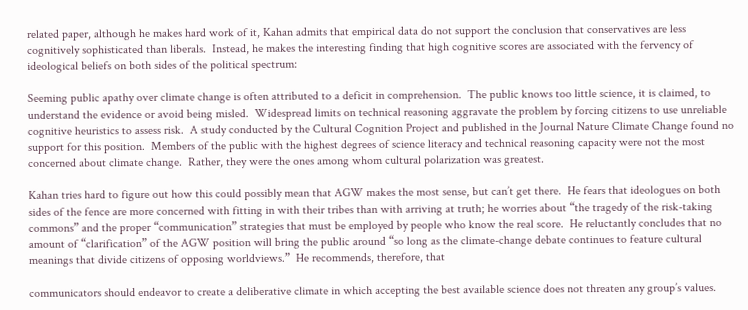related paper, although he makes hard work of it, Kahan admits that empirical data do not support the conclusion that conservatives are less cognitively sophisticated than liberals.  Instead, he makes the interesting finding that high cognitive scores are associated with the fervency of ideological beliefs on both sides of the political spectrum:

Seeming public apathy over climate change is often attributed to a deficit in comprehension.  The public knows too little science, it is claimed, to understand the evidence or avoid being misled.  Widespread limits on technical reasoning aggravate the problem by forcing citizens to use unreliable cognitive heuristics to assess risk.  A study conducted by the Cultural Cognition Project and published in the Journal Nature Climate Change found no support for this position.  Members of the public with the highest degrees of science literacy and technical reasoning capacity were not the most concerned about climate change.  Rather, they were the ones among whom cultural polarization was greatest.

Kahan tries hard to figure out how this could possibly mean that AGW makes the most sense, but can’t get there.  He fears that ideologues on both sides of the fence are more concerned with fitting in with their tribes than with arriving at truth; he worries about “the tragedy of the risk-taking commons” and the proper “communication” strategies that must be employed by people who know the real score.  He reluctantly concludes that no amount of “clarification” of the AGW position will bring the public around “so long as the climate-change debate continues to feature cultural meanings that divide citizens of opposing worldviews.”  He recommends, therefore, that

communicators should endeavor to create a deliberative climate in which accepting the best available science does not threaten any group’s values.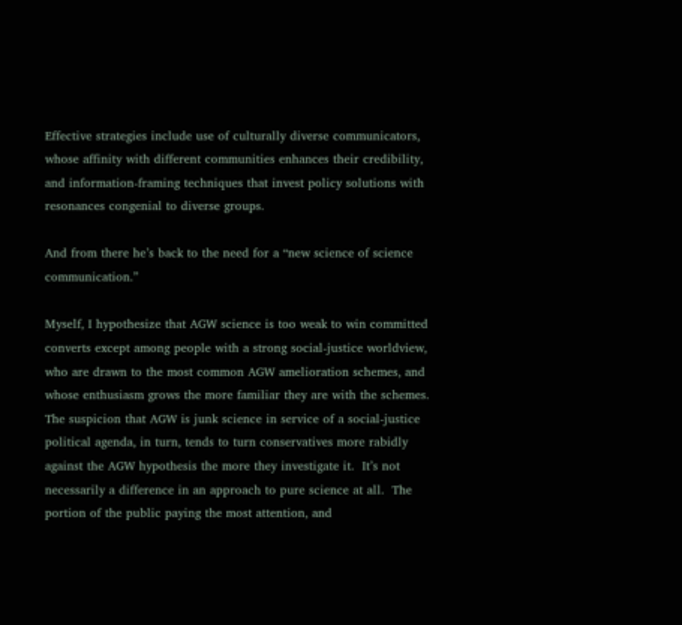Effective strategies include use of culturally diverse communicators, whose affinity with different communities enhances their credibility, and information-framing techniques that invest policy solutions with resonances congenial to diverse groups.

And from there he’s back to the need for a “new science of science communication.”

Myself, I hypothesize that AGW science is too weak to win committed converts except among people with a strong social-justice worldview, who are drawn to the most common AGW amelioration schemes, and whose enthusiasm grows the more familiar they are with the schemes.  The suspicion that AGW is junk science in service of a social-justice political agenda, in turn, tends to turn conservatives more rabidly against the AGW hypothesis the more they investigate it.  It’s not necessarily a difference in an approach to pure science at all.  The portion of the public paying the most attention, and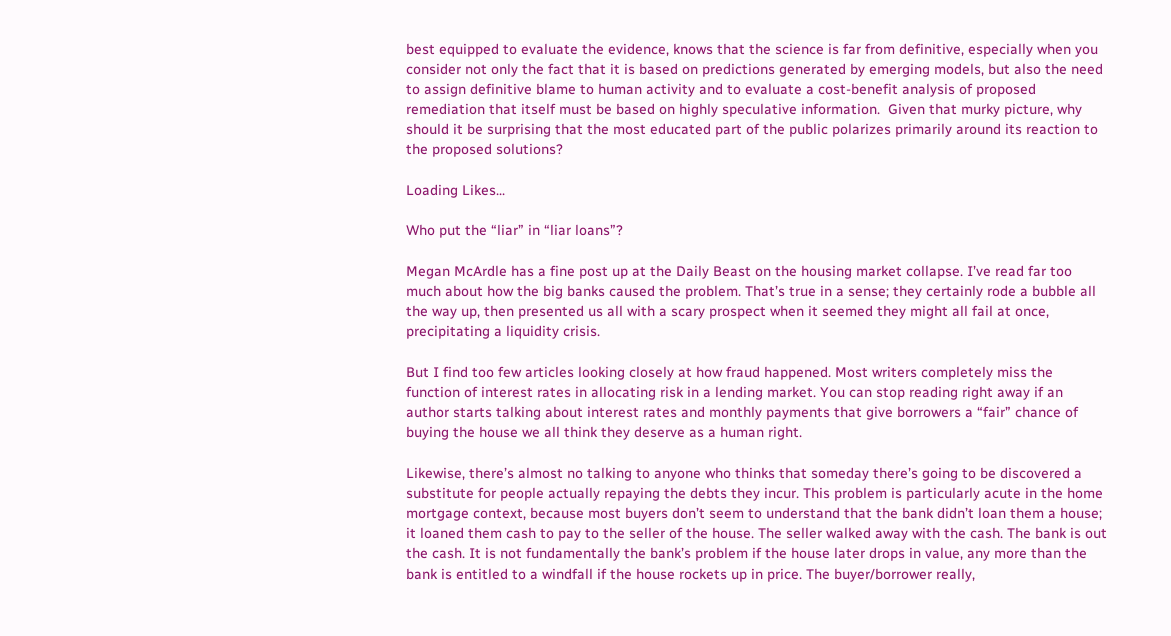best equipped to evaluate the evidence, knows that the science is far from definitive, especially when you consider not only the fact that it is based on predictions generated by emerging models, but also the need to assign definitive blame to human activity and to evaluate a cost-benefit analysis of proposed remediation that itself must be based on highly speculative information.  Given that murky picture, why should it be surprising that the most educated part of the public polarizes primarily around its reaction to the proposed solutions?

Loading Likes...

Who put the “liar” in “liar loans”?

Megan McArdle has a fine post up at the Daily Beast on the housing market collapse. I’ve read far too much about how the big banks caused the problem. That’s true in a sense; they certainly rode a bubble all the way up, then presented us all with a scary prospect when it seemed they might all fail at once, precipitating a liquidity crisis.

But I find too few articles looking closely at how fraud happened. Most writers completely miss the function of interest rates in allocating risk in a lending market. You can stop reading right away if an author starts talking about interest rates and monthly payments that give borrowers a “fair” chance of buying the house we all think they deserve as a human right.

Likewise, there’s almost no talking to anyone who thinks that someday there’s going to be discovered a substitute for people actually repaying the debts they incur. This problem is particularly acute in the home mortgage context, because most buyers don’t seem to understand that the bank didn’t loan them a house; it loaned them cash to pay to the seller of the house. The seller walked away with the cash. The bank is out the cash. It is not fundamentally the bank’s problem if the house later drops in value, any more than the bank is entitled to a windfall if the house rockets up in price. The buyer/borrower really,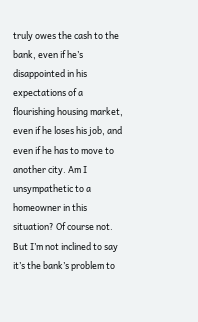truly owes the cash to the bank, even if he’s disappointed in his expectations of a flourishing housing market, even if he loses his job, and even if he has to move to another city. Am I unsympathetic to a homeowner in this situation? Of course not. But I’m not inclined to say it’s the bank’s problem to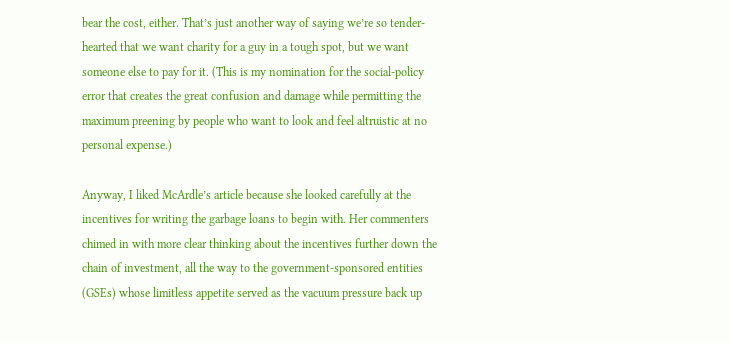bear the cost, either. That’s just another way of saying we’re so tender-hearted that we want charity for a guy in a tough spot, but we want someone else to pay for it. (This is my nomination for the social-policy error that creates the great confusion and damage while permitting the maximum preening by people who want to look and feel altruistic at no personal expense.)

Anyway, I liked McArdle’s article because she looked carefully at the incentives for writing the garbage loans to begin with. Her commenters chimed in with more clear thinking about the incentives further down the chain of investment, all the way to the government-sponsored entities (GSEs) whose limitless appetite served as the vacuum pressure back up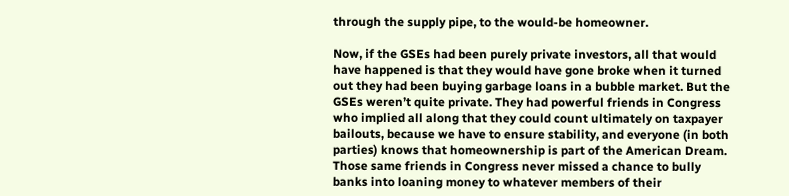through the supply pipe, to the would-be homeowner.

Now, if the GSEs had been purely private investors, all that would have happened is that they would have gone broke when it turned out they had been buying garbage loans in a bubble market. But the GSEs weren’t quite private. They had powerful friends in Congress who implied all along that they could count ultimately on taxpayer bailouts, because we have to ensure stability, and everyone (in both parties) knows that homeownership is part of the American Dream. Those same friends in Congress never missed a chance to bully banks into loaning money to whatever members of their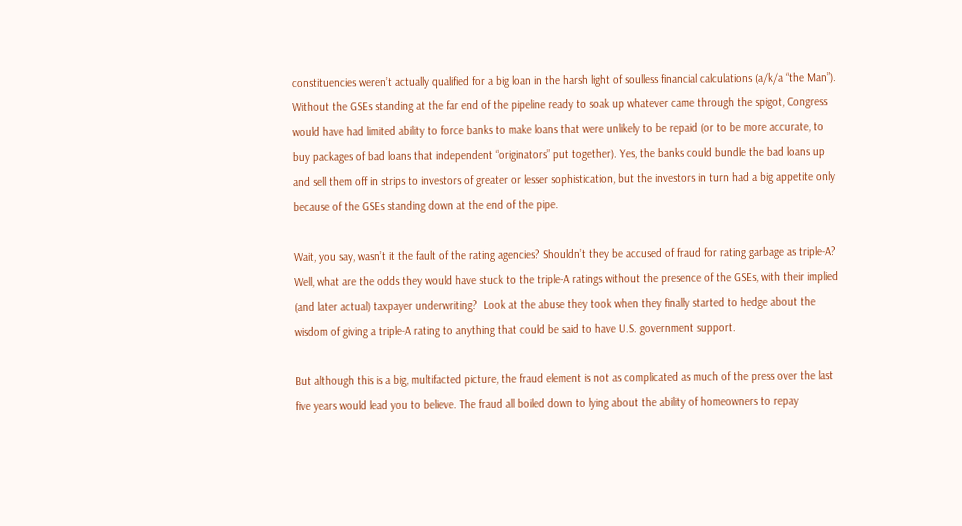constituencies weren’t actually qualified for a big loan in the harsh light of soulless financial calculations (a/k/a “the Man”). Without the GSEs standing at the far end of the pipeline ready to soak up whatever came through the spigot, Congress would have had limited ability to force banks to make loans that were unlikely to be repaid (or to be more accurate, to buy packages of bad loans that independent “originators” put together). Yes, the banks could bundle the bad loans up and sell them off in strips to investors of greater or lesser sophistication, but the investors in turn had a big appetite only because of the GSEs standing down at the end of the pipe.

Wait, you say, wasn’t it the fault of the rating agencies? Shouldn’t they be accused of fraud for rating garbage as triple-A? Well, what are the odds they would have stuck to the triple-A ratings without the presence of the GSEs, with their implied (and later actual) taxpayer underwriting?  Look at the abuse they took when they finally started to hedge about the wisdom of giving a triple-A rating to anything that could be said to have U.S. government support.

But although this is a big, multifacted picture, the fraud element is not as complicated as much of the press over the last five years would lead you to believe. The fraud all boiled down to lying about the ability of homeowners to repay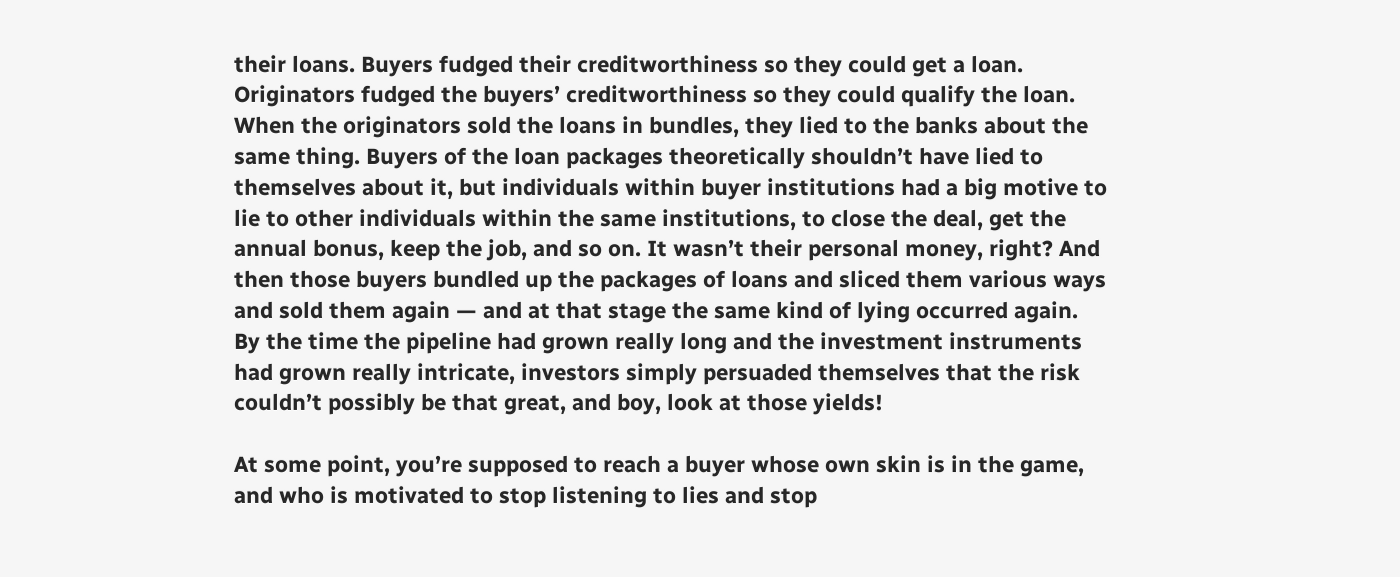their loans. Buyers fudged their creditworthiness so they could get a loan.  Originators fudged the buyers’ creditworthiness so they could qualify the loan. When the originators sold the loans in bundles, they lied to the banks about the same thing. Buyers of the loan packages theoretically shouldn’t have lied to themselves about it, but individuals within buyer institutions had a big motive to lie to other individuals within the same institutions, to close the deal, get the annual bonus, keep the job, and so on. It wasn’t their personal money, right? And then those buyers bundled up the packages of loans and sliced them various ways and sold them again — and at that stage the same kind of lying occurred again.  By the time the pipeline had grown really long and the investment instruments had grown really intricate, investors simply persuaded themselves that the risk couldn’t possibly be that great, and boy, look at those yields!

At some point, you’re supposed to reach a buyer whose own skin is in the game, and who is motivated to stop listening to lies and stop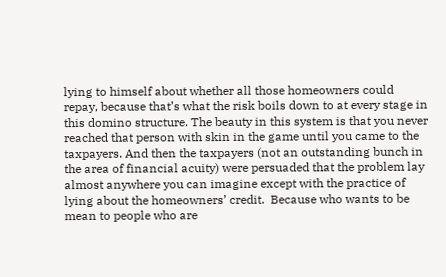lying to himself about whether all those homeowners could repay, because that’s what the risk boils down to at every stage in this domino structure. The beauty in this system is that you never reached that person with skin in the game until you came to the taxpayers. And then the taxpayers (not an outstanding bunch in the area of financial acuity) were persuaded that the problem lay almost anywhere you can imagine except with the practice of lying about the homeowners’ credit.  Because who wants to be mean to people who are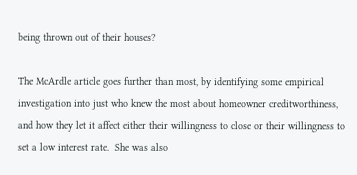being thrown out of their houses?

The McArdle article goes further than most, by identifying some empirical investigation into just who knew the most about homeowner creditworthiness, and how they let it affect either their willingness to close or their willingness to set a low interest rate.  She was also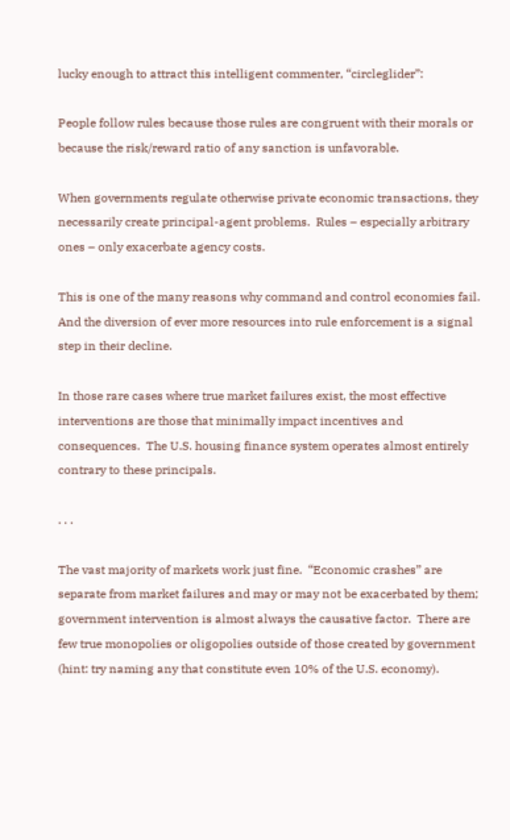lucky enough to attract this intelligent commenter, “circleglider”:

People follow rules because those rules are congruent with their morals or because the risk/reward ratio of any sanction is unfavorable.

When governments regulate otherwise private economic transactions, they necessarily create principal-agent problems.  Rules – especially arbitrary ones – only exacerbate agency costs.

This is one of the many reasons why command and control economies fail.  And the diversion of ever more resources into rule enforcement is a signal step in their decline.

In those rare cases where true market failures exist, the most effective interventions are those that minimally impact incentives and consequences.  The U.S. housing finance system operates almost entirely contrary to these principals.

. . .

The vast majority of markets work just fine.  “Economic crashes” are separate from market failures and may or may not be exacerbated by them; government intervention is almost always the causative factor.  There are few true monopolies or oligopolies outside of those created by government (hint: try naming any that constitute even 10% of the U.S. economy).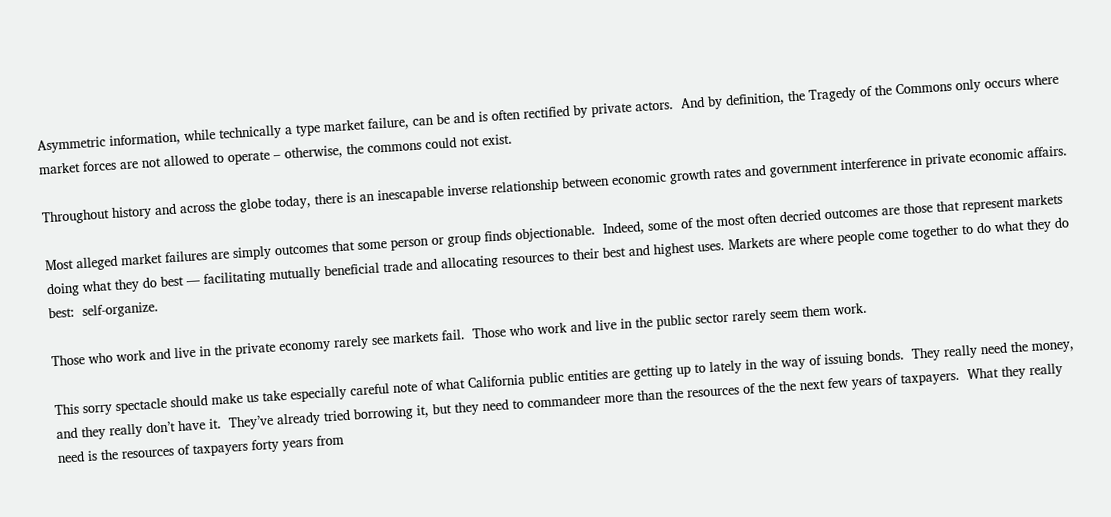Asymmetric information, while technically a type market failure, can be and is often rectified by private actors.  And by definition, the Tragedy of the Commons only occurs where market forces are not allowed to operate – otherwise, the commons could not exist.

Throughout history and across the globe today, there is an inescapable inverse relationship between economic growth rates and government interference in private economic affairs.

Most alleged market failures are simply outcomes that some person or group finds objectionable.  Indeed, some of the most often decried outcomes are those that represent markets doing what they do best — facilitating mutually beneficial trade and allocating resources to their best and highest uses. Markets are where people come together to do what they do best:  self-organize.

Those who work and live in the private economy rarely see markets fail.  Those who work and live in the public sector rarely seem them work.

This sorry spectacle should make us take especially careful note of what California public entities are getting up to lately in the way of issuing bonds.  They really need the money, and they really don’t have it.  They’ve already tried borrowing it, but they need to commandeer more than the resources of the the next few years of taxpayers.  What they really need is the resources of taxpayers forty years from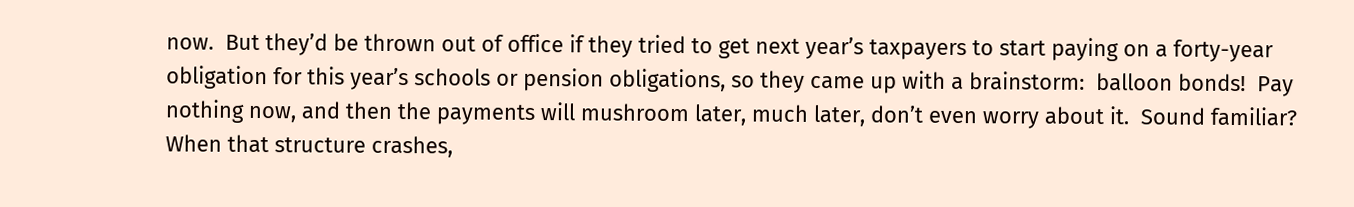now.  But they’d be thrown out of office if they tried to get next year’s taxpayers to start paying on a forty-year obligation for this year’s schools or pension obligations, so they came up with a brainstorm:  balloon bonds!  Pay nothing now, and then the payments will mushroom later, much later, don’t even worry about it.  Sound familiar?  When that structure crashes,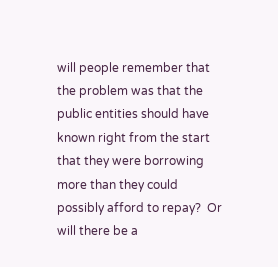will people remember that the problem was that the public entities should have known right from the start that they were borrowing more than they could possibly afford to repay?  Or will there be a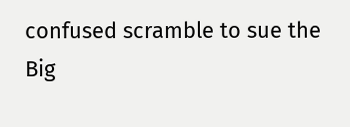confused scramble to sue the Big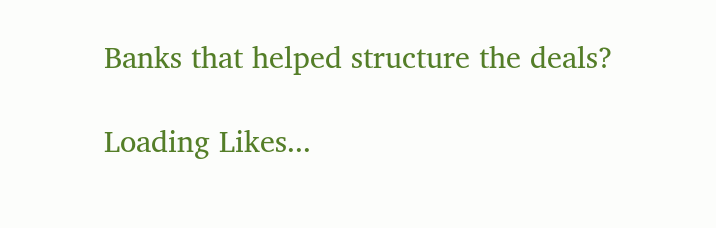Banks that helped structure the deals?

Loading Likes...